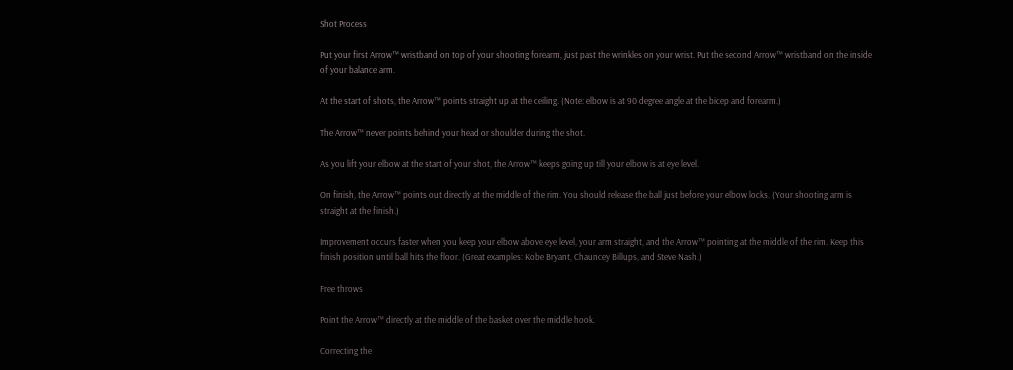Shot Process

Put your first Arrow™ wristband on top of your shooting forearm, just past the wrinkles on your wrist. Put the second Arrow™ wristband on the inside of your balance arm.

At the start of shots, the Arrow™ points straight up at the ceiling. (Note: elbow is at 90 degree angle at the bicep and forearm.)

The Arrow™ never points behind your head or shoulder during the shot.

As you lift your elbow at the start of your shot, the Arrow™ keeps going up till your elbow is at eye level.

On finish, the Arrow™ points out directly at the middle of the rim. You should release the ball just before your elbow locks. (Your shooting arm is straight at the finish.)

Improvement occurs faster when you keep your elbow above eye level, your arm straight, and the Arrow™ pointing at the middle of the rim. Keep this finish position until ball hits the floor. (Great examples: Kobe Bryant, Chauncey Billups, and Steve Nash.)

Free throws

Point the Arrow™ directly at the middle of the basket over the middle hook.

Correcting the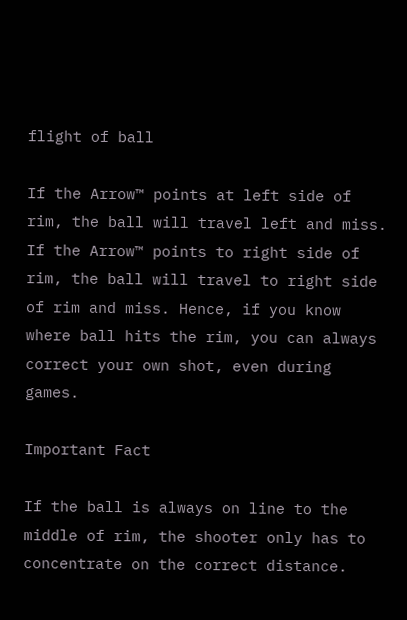flight of ball

If the Arrow™ points at left side of rim, the ball will travel left and miss. If the Arrow™ points to right side of rim, the ball will travel to right side of rim and miss. Hence, if you know where ball hits the rim, you can always correct your own shot, even during games.

Important Fact

If the ball is always on line to the middle of rim, the shooter only has to concentrate on the correct distance.